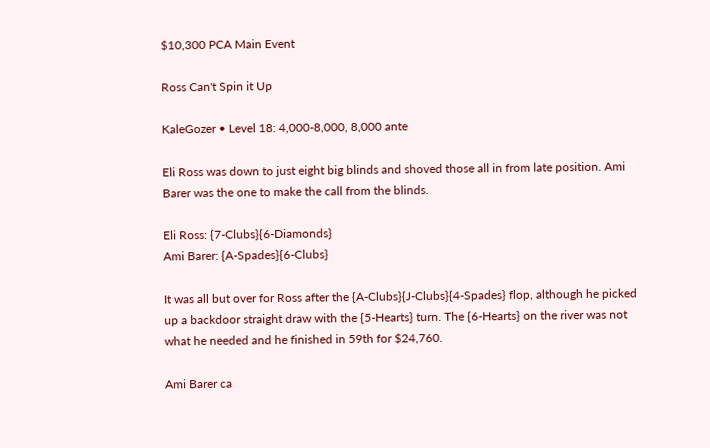$10,300 PCA Main Event

Ross Can't Spin it Up

KaleGozer • Level 18: 4,000-8,000, 8,000 ante

Eli Ross was down to just eight big blinds and shoved those all in from late position. Ami Barer was the one to make the call from the blinds.

Eli Ross: {7-Clubs}{6-Diamonds}
Ami Barer: {A-Spades}{6-Clubs}

It was all but over for Ross after the {A-Clubs}{J-Clubs}{4-Spades} flop, although he picked up a backdoor straight draw with the {5-Hearts} turn. The {6-Hearts} on the river was not what he needed and he finished in 59th for $24,760.

Ami Barer ca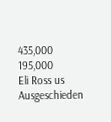435,000 195,000
Eli Ross us Ausgeschieden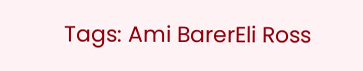Tags: Ami BarerEli Ross